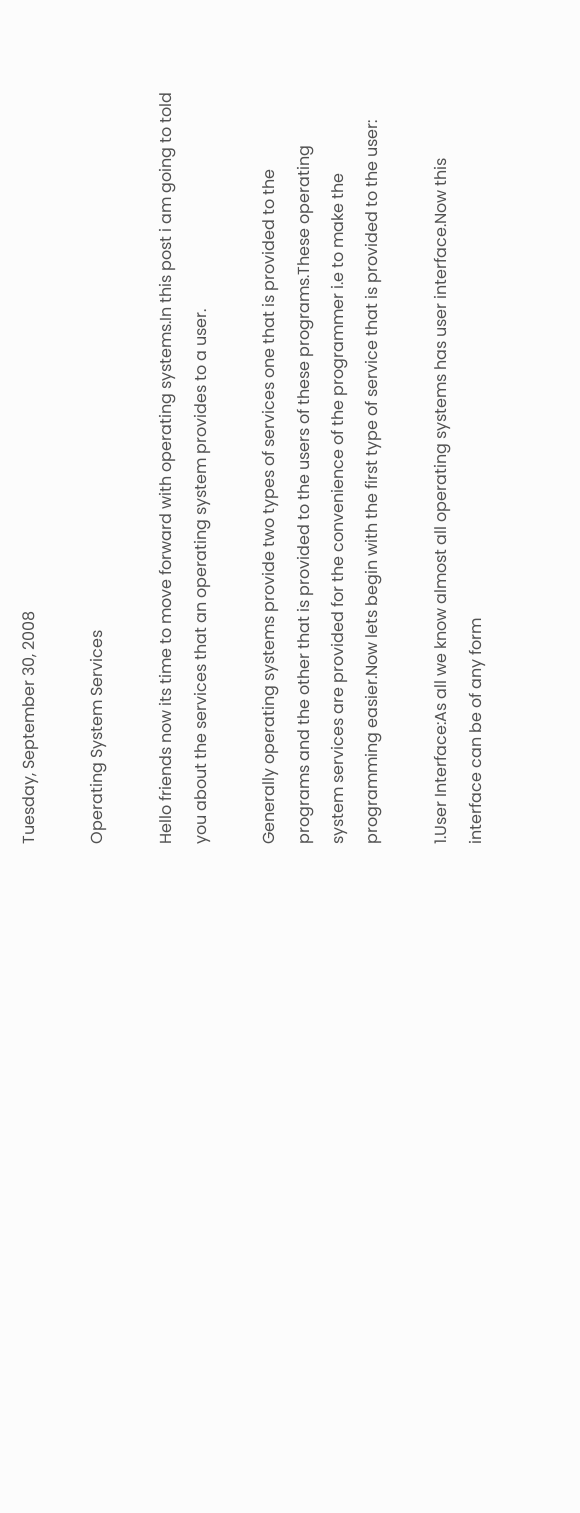Tuesday, September 30, 2008

Operating System Services

Hello friends now its time to move forward with operating systems.In this post i am going to told you about the services that an operating system provides to a user.

Generally operating systems provide two types of services one that is provided to the programs and the other that is provided to the users of these programs.These operating system services are provided for the convenience of the programmer i.e to make the programming easier.Now lets begin with the first type of service that is provided to the user:

1.User Interface:As all we know almost all operating systems has user interface.Now this interface can be of any form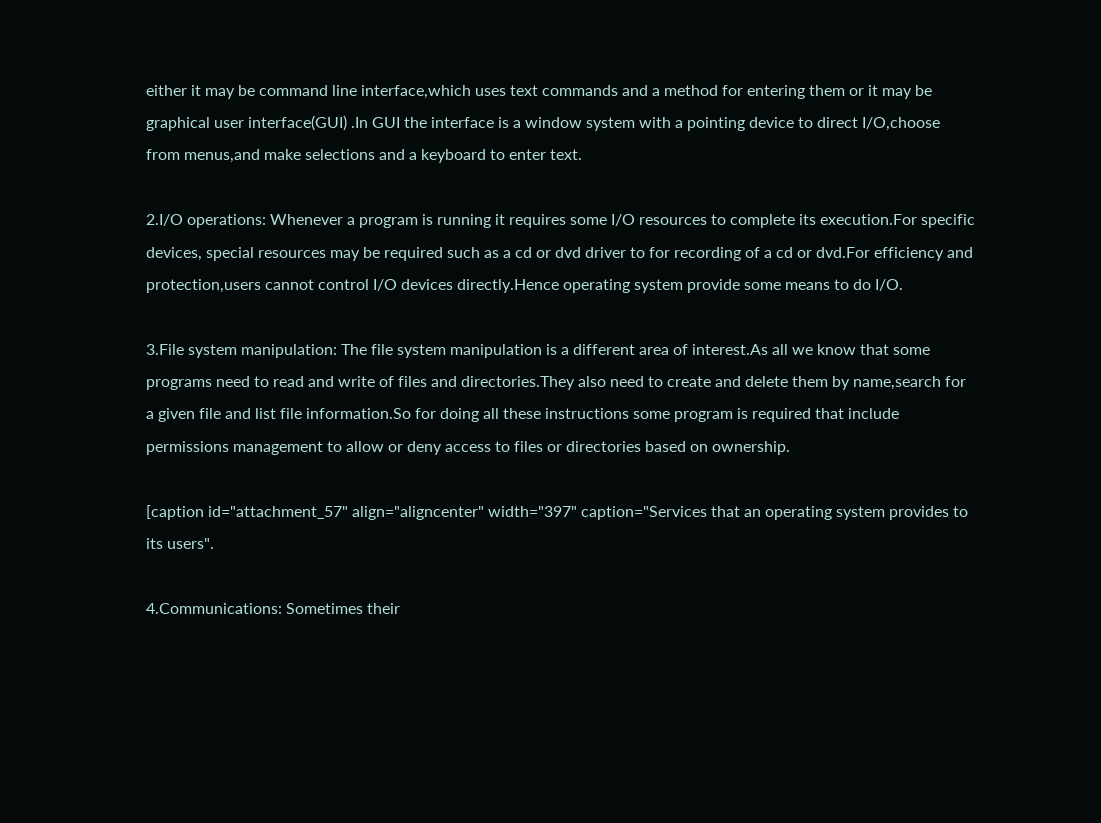either it may be command line interface,which uses text commands and a method for entering them or it may be graphical user interface(GUI) .In GUI the interface is a window system with a pointing device to direct I/O,choose from menus,and make selections and a keyboard to enter text.

2.I/O operations: Whenever a program is running it requires some I/O resources to complete its execution.For specific devices, special resources may be required such as a cd or dvd driver to for recording of a cd or dvd.For efficiency and protection,users cannot control I/O devices directly.Hence operating system provide some means to do I/O.

3.File system manipulation: The file system manipulation is a different area of interest.As all we know that some programs need to read and write of files and directories.They also need to create and delete them by name,search for a given file and list file information.So for doing all these instructions some program is required that include permissions management to allow or deny access to files or directories based on ownership.

[caption id="attachment_57" align="aligncenter" width="397" caption="Services that an operating system provides to its users".

4.Communications: Sometimes their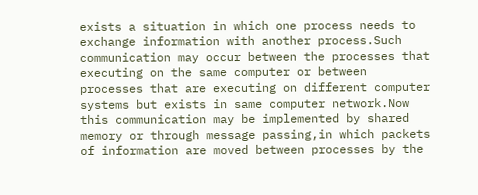exists a situation in which one process needs to exchange information with another process.Such communication may occur between the processes that executing on the same computer or between processes that are executing on different computer systems but exists in same computer network.Now this communication may be implemented by shared memory or through message passing,in which packets of information are moved between processes by the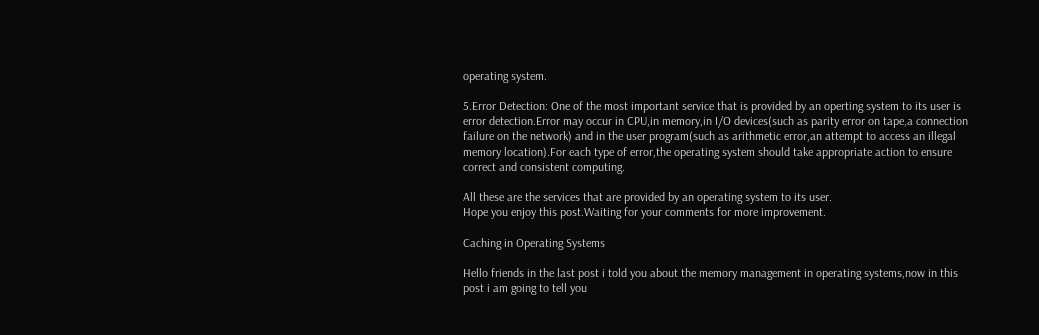operating system.

5.Error Detection: One of the most important service that is provided by an operting system to its user is error detection.Error may occur in CPU,in memory,in I/O devices(such as parity error on tape,a connection failure on the network) and in the user program(such as arithmetic error,an attempt to access an illegal memory location).For each type of error,the operating system should take appropriate action to ensure correct and consistent computing.

All these are the services that are provided by an operating system to its user.
Hope you enjoy this post.Waiting for your comments for more improvement.

Caching in Operating Systems

Hello friends in the last post i told you about the memory management in operating systems,now in this post i am going to tell you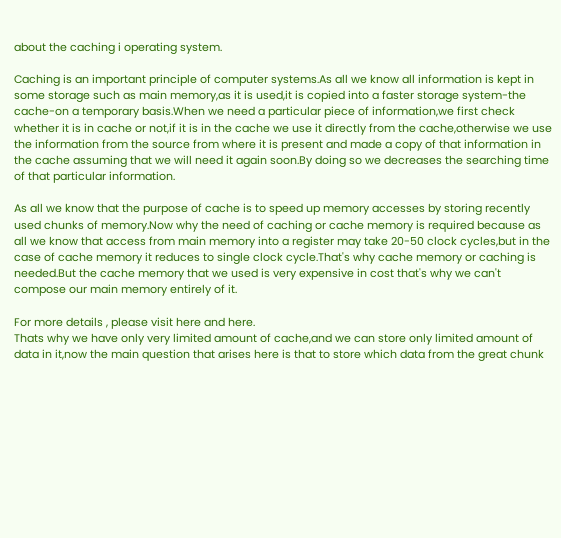about the caching i operating system.

Caching is an important principle of computer systems.As all we know all information is kept in some storage such as main memory,as it is used,it is copied into a faster storage system-the cache-on a temporary basis.When we need a particular piece of information,we first check whether it is in cache or not,if it is in the cache we use it directly from the cache,otherwise we use the information from the source from where it is present and made a copy of that information in the cache assuming that we will need it again soon.By doing so we decreases the searching time of that particular information.

As all we know that the purpose of cache is to speed up memory accesses by storing recently used chunks of memory.Now why the need of caching or cache memory is required because as all we know that access from main memory into a register may take 20-50 clock cycles,but in the case of cache memory it reduces to single clock cycle.That's why cache memory or caching is needed.But the cache memory that we used is very expensive in cost that's why we can't compose our main memory entirely of it.

For more details , please visit here and here.
Thats why we have only very limited amount of cache,and we can store only limited amount of data in it,now the main question that arises here is that to store which data from the great chunk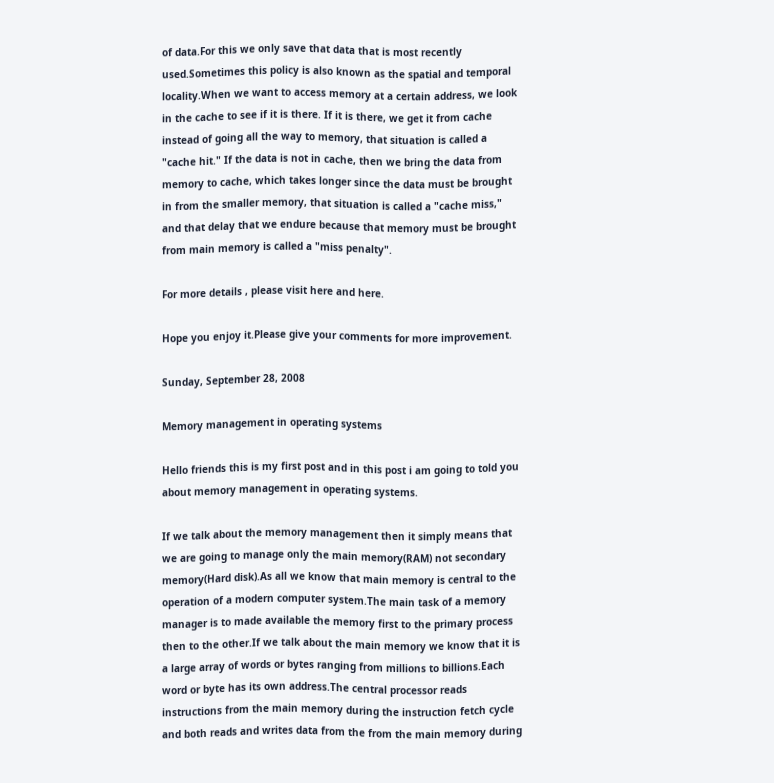of data.For this we only save that data that is most recently used.Sometimes this policy is also known as the spatial and temporal locality.When we want to access memory at a certain address, we look in the cache to see if it is there. If it is there, we get it from cache instead of going all the way to memory, that situation is called a "cache hit." If the data is not in cache, then we bring the data from memory to cache, which takes longer since the data must be brought in from the smaller memory, that situation is called a "cache miss," and that delay that we endure because that memory must be brought from main memory is called a "miss penalty".

For more details , please visit here and here.

Hope you enjoy it.Please give your comments for more improvement.

Sunday, September 28, 2008

Memory management in operating systems

Hello friends this is my first post and in this post i am going to told you about memory management in operating systems.

If we talk about the memory management then it simply means that we are going to manage only the main memory(RAM) not secondary memory(Hard disk).As all we know that main memory is central to the operation of a modern computer system.The main task of a memory manager is to made available the memory first to the primary process then to the other.If we talk about the main memory we know that it is a large array of words or bytes ranging from millions to billions.Each word or byte has its own address.The central processor reads instructions from the main memory during the instruction fetch cycle and both reads and writes data from the from the main memory during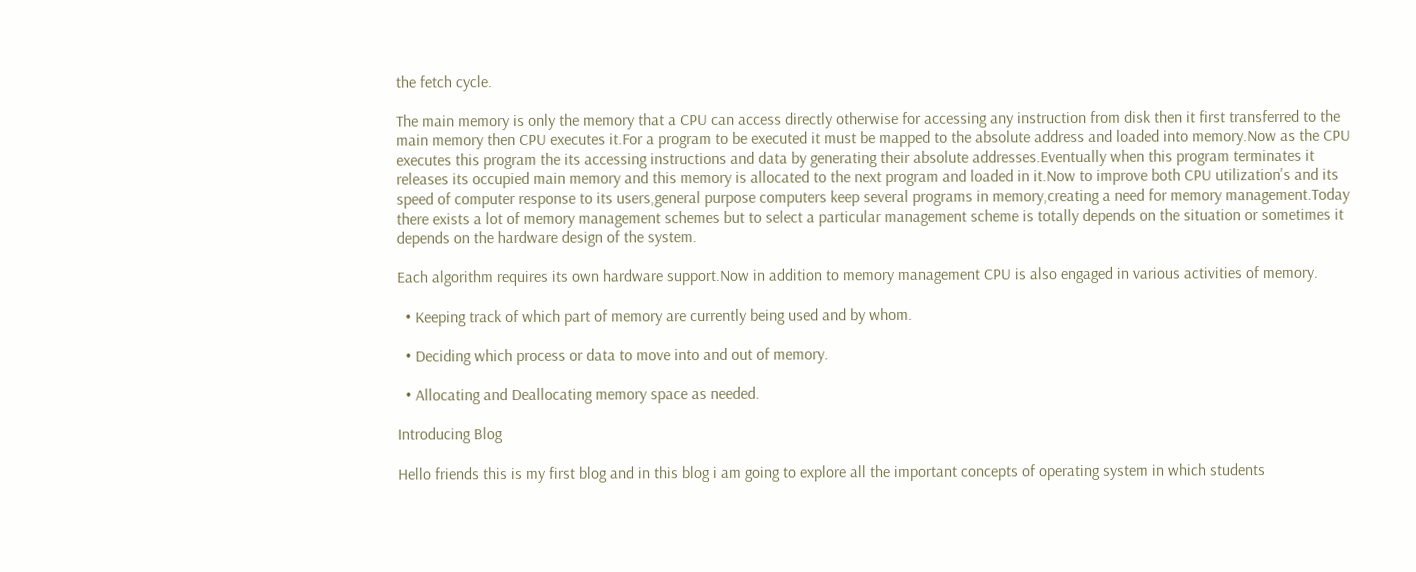the fetch cycle.

The main memory is only the memory that a CPU can access directly otherwise for accessing any instruction from disk then it first transferred to the main memory then CPU executes it.For a program to be executed it must be mapped to the absolute address and loaded into memory.Now as the CPU executes this program the its accessing instructions and data by generating their absolute addresses.Eventually when this program terminates it releases its occupied main memory and this memory is allocated to the next program and loaded in it.Now to improve both CPU utilization's and its speed of computer response to its users,general purpose computers keep several programs in memory,creating a need for memory management.Today there exists a lot of memory management schemes but to select a particular management scheme is totally depends on the situation or sometimes it depends on the hardware design of the system.

Each algorithm requires its own hardware support.Now in addition to memory management CPU is also engaged in various activities of memory.

  • Keeping track of which part of memory are currently being used and by whom.

  • Deciding which process or data to move into and out of memory.

  • Allocating and Deallocating memory space as needed.

Introducing Blog

Hello friends this is my first blog and in this blog i am going to explore all the important concepts of operating system in which students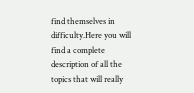find themselves in difficulty.Here you will find a complete description of all the topics that will really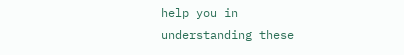help you in understanding these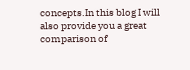concepts.In this blog I will also provide you a great comparison of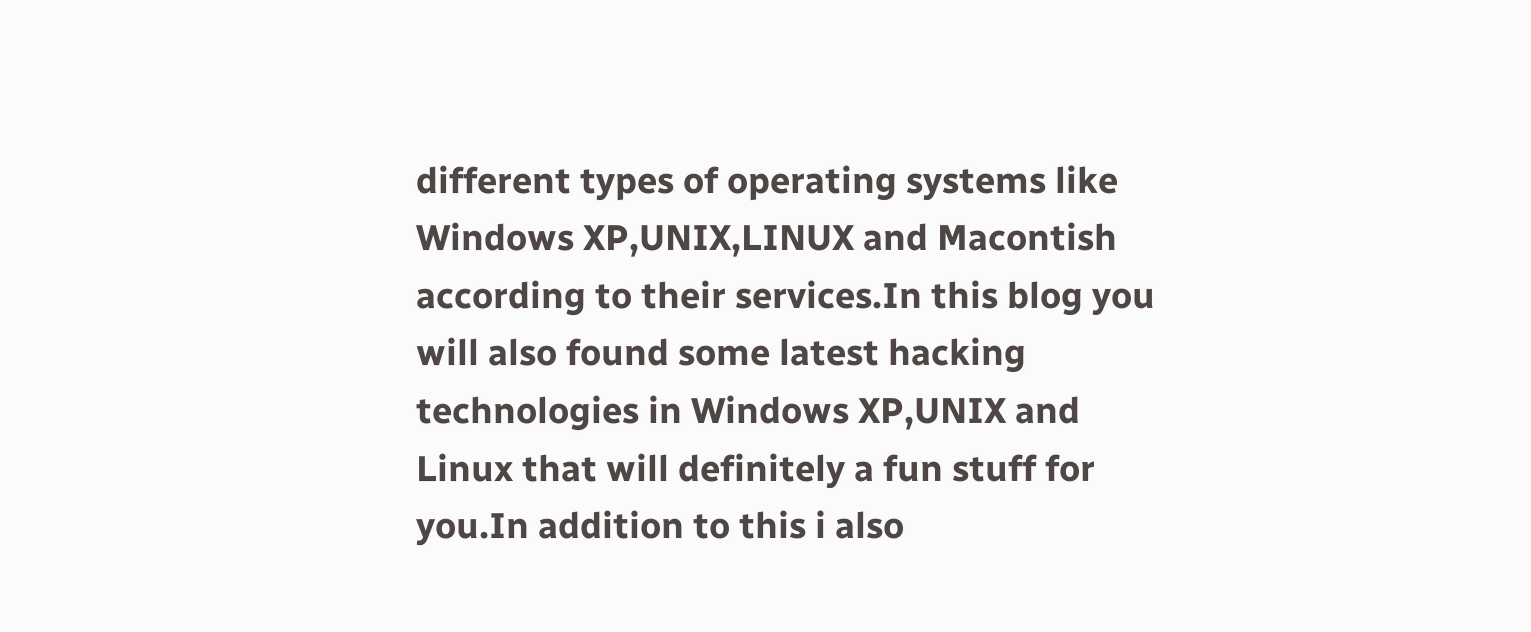different types of operating systems like Windows XP,UNIX,LINUX and Macontish according to their services.In this blog you will also found some latest hacking technologies in Windows XP,UNIX and Linux that will definitely a fun stuff for you.In addition to this i also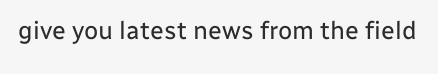give you latest news from the field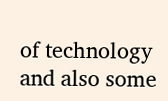of technology and also some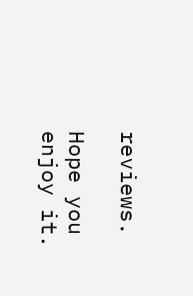reviews.

Hope you enjoy it.